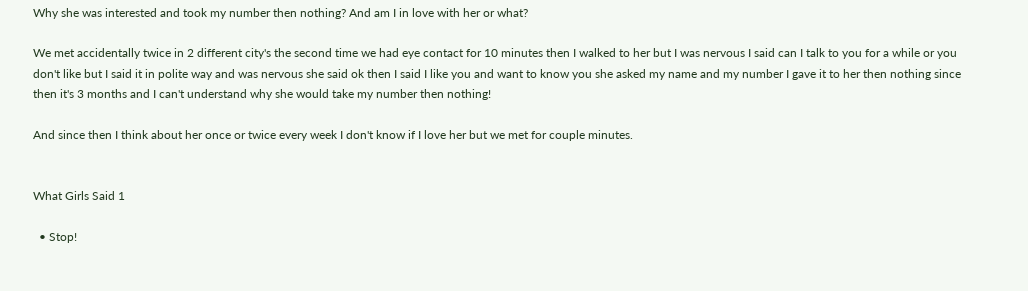Why she was interested and took my number then nothing? And am I in love with her or what?

We met accidentally twice in 2 different city's the second time we had eye contact for 10 minutes then I walked to her but I was nervous I said can I talk to you for a while or you don't like but I said it in polite way and was nervous she said ok then I said I like you and want to know you she asked my name and my number I gave it to her then nothing since then it's 3 months and I can't understand why she would take my number then nothing!

And since then I think about her once or twice every week I don't know if I love her but we met for couple minutes.


What Girls Said 1

  • Stop!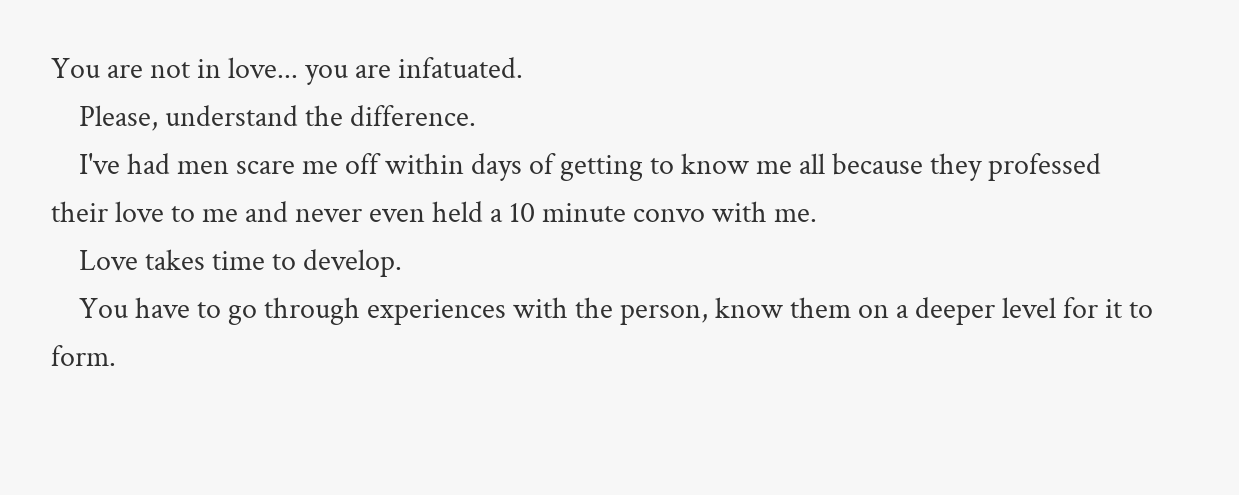You are not in love... you are infatuated.
    Please, understand the difference.
    I've had men scare me off within days of getting to know me all because they professed their love to me and never even held a 10 minute convo with me.
    Love takes time to develop.
    You have to go through experiences with the person, know them on a deeper level for it to form.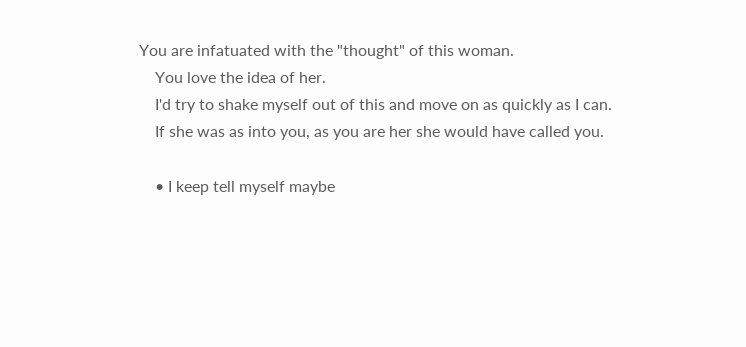You are infatuated with the "thought" of this woman.
    You love the idea of her.
    I'd try to shake myself out of this and move on as quickly as I can.
    If she was as into you, as you are her she would have called you.

    • I keep tell myself maybe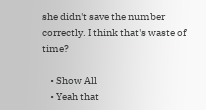she didn't save the number correctly. I think that's waste of time?

    • Show All
    • Yeah that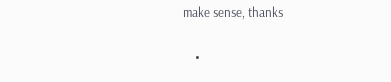make sense, thanks

    •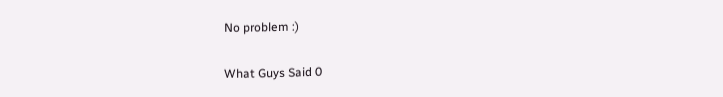No problem :)

What Guys Said 0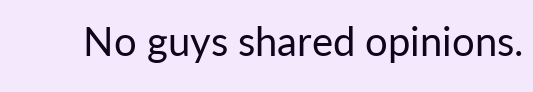No guys shared opinions.